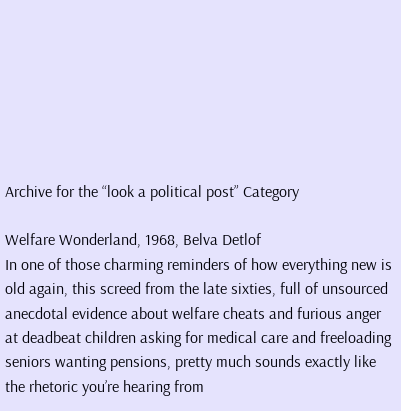Archive for the “look a political post” Category

Welfare Wonderland, 1968, Belva Detlof
In one of those charming reminders of how everything new is old again, this screed from the late sixties, full of unsourced anecdotal evidence about welfare cheats and furious anger at deadbeat children asking for medical care and freeloading seniors wanting pensions, pretty much sounds exactly like the rhetoric you’re hearing from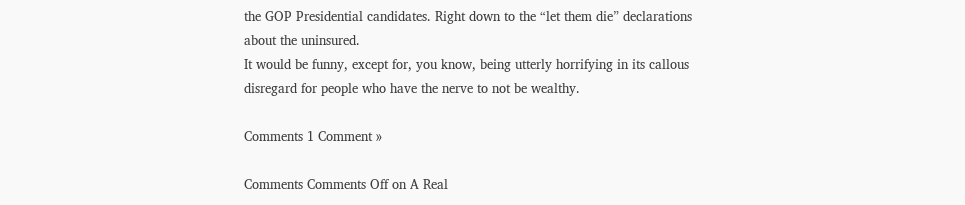the GOP Presidential candidates. Right down to the “let them die” declarations about the uninsured.
It would be funny, except for, you know, being utterly horrifying in its callous disregard for people who have the nerve to not be wealthy.

Comments 1 Comment »

Comments Comments Off on A Real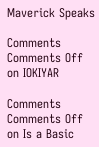Maverick Speaks

Comments Comments Off on IOKIYAR

Comments Comments Off on Is a Basic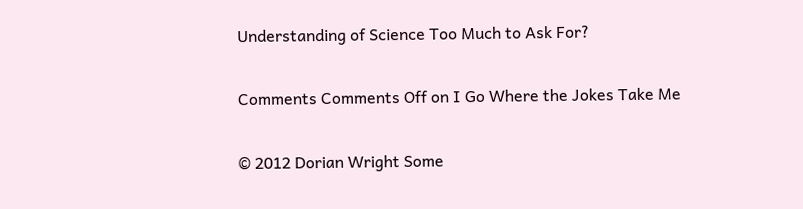Understanding of Science Too Much to Ask For?

Comments Comments Off on I Go Where the Jokes Take Me

© 2012 Dorian Wright Some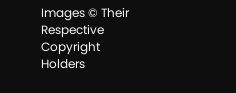Images © Their Respective Copyright Holders